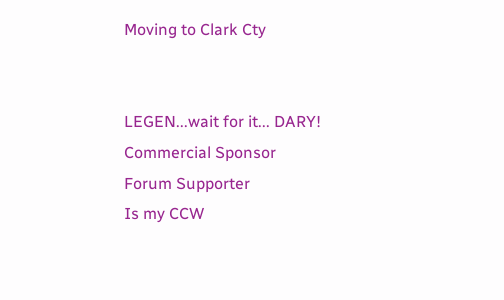Moving to Clark Cty


LEGEN...wait for it... DARY!
Commercial Sponsor
Forum Supporter
Is my CCW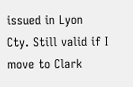issued in Lyon Cty. Still valid if I move to Clark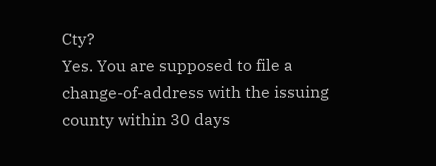Cty?
Yes. You are supposed to file a change-of-address with the issuing county within 30 days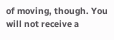of moving, though. You will not receive a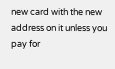new card with the new address on it unless you pay for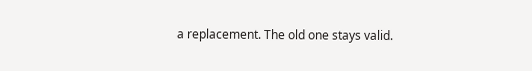a replacement. The old one stays valid.